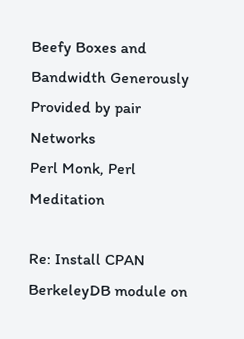Beefy Boxes and Bandwidth Generously Provided by pair Networks
Perl Monk, Perl Meditation

Re: Install CPAN BerkeleyDB module on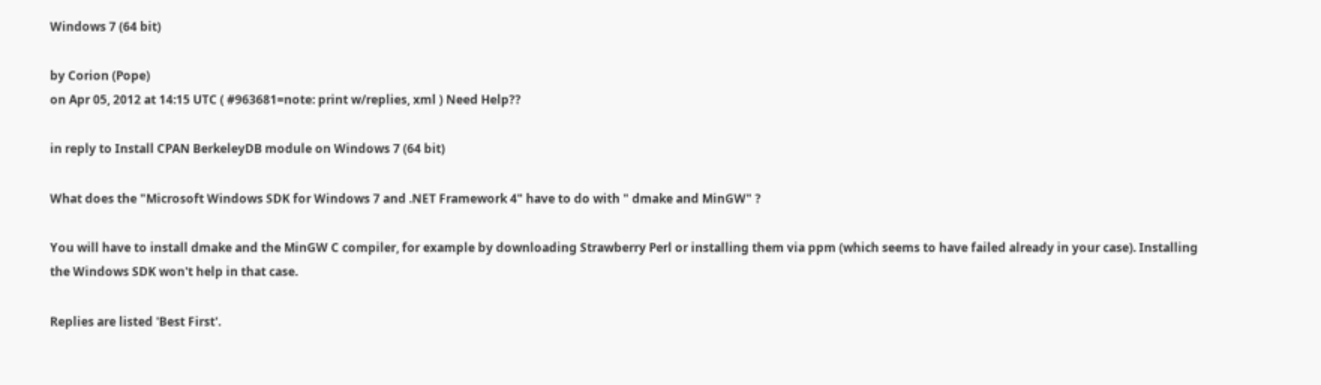Windows 7 (64 bit)

by Corion (Pope)
on Apr 05, 2012 at 14:15 UTC ( #963681=note: print w/replies, xml ) Need Help??

in reply to Install CPAN BerkeleyDB module on Windows 7 (64 bit)

What does the "Microsoft Windows SDK for Windows 7 and .NET Framework 4" have to do with " dmake and MinGW" ?

You will have to install dmake and the MinGW C compiler, for example by downloading Strawberry Perl or installing them via ppm (which seems to have failed already in your case). Installing the Windows SDK won't help in that case.

Replies are listed 'Best First'.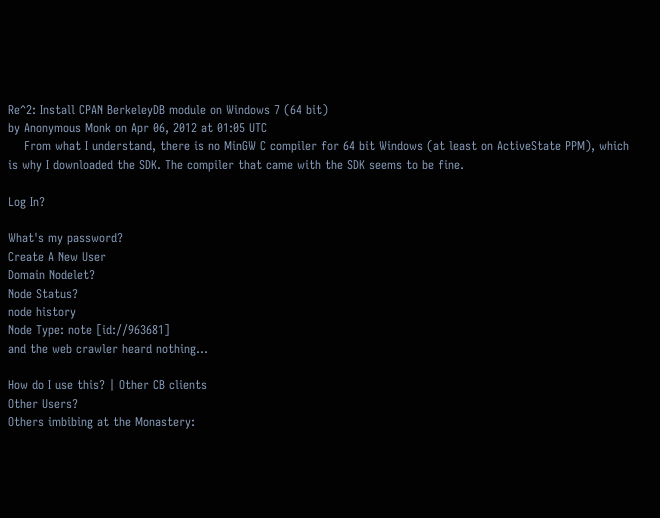Re^2: Install CPAN BerkeleyDB module on Windows 7 (64 bit)
by Anonymous Monk on Apr 06, 2012 at 01:05 UTC
    From what I understand, there is no MinGW C compiler for 64 bit Windows (at least on ActiveState PPM), which is why I downloaded the SDK. The compiler that came with the SDK seems to be fine.

Log In?

What's my password?
Create A New User
Domain Nodelet?
Node Status?
node history
Node Type: note [id://963681]
and the web crawler heard nothing...

How do I use this? | Other CB clients
Other Users?
Others imbibing at the Monastery: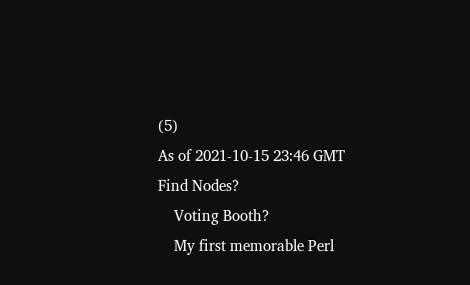(5)
As of 2021-10-15 23:46 GMT
Find Nodes?
    Voting Booth?
    My first memorable Perl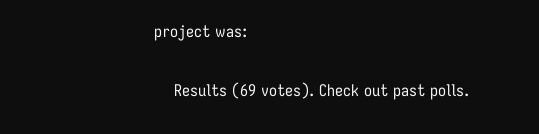project was:

    Results (69 votes). Check out past polls.